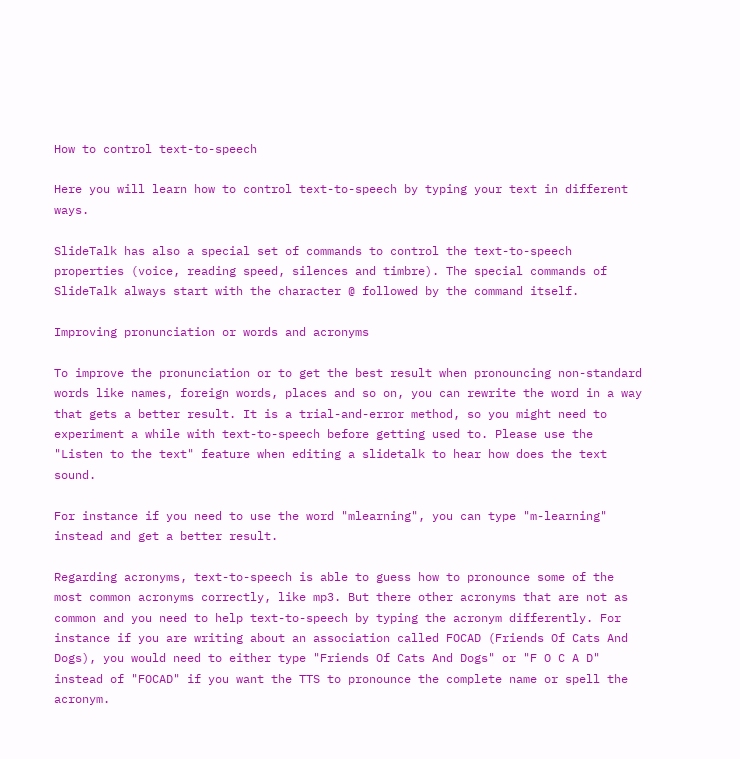How to control text-to-speech

Here you will learn how to control text-to-speech by typing your text in different ways.

SlideTalk has also a special set of commands to control the text-to-speech properties (voice, reading speed, silences and timbre). The special commands of SlideTalk always start with the character @ followed by the command itself.

Improving pronunciation or words and acronyms

To improve the pronunciation or to get the best result when pronouncing non-standard words like names, foreign words, places and so on, you can rewrite the word in a way that gets a better result. It is a trial-and-error method, so you might need to experiment a while with text-to-speech before getting used to. Please use the "Listen to the text" feature when editing a slidetalk to hear how does the text sound.

For instance if you need to use the word "mlearning", you can type "m-learning" instead and get a better result.

Regarding acronyms, text-to-speech is able to guess how to pronounce some of the most common acronyms correctly, like mp3. But there other acronyms that are not as common and you need to help text-to-speech by typing the acronym differently. For instance if you are writing about an association called FOCAD (Friends Of Cats And Dogs), you would need to either type "Friends Of Cats And Dogs" or "F O C A D" instead of "FOCAD" if you want the TTS to pronounce the complete name or spell the acronym.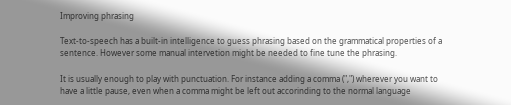Improving phrasing

Text-to-speech has a built-in intelligence to guess phrasing based on the grammatical properties of a sentence. However some manual intervetion might be needed to fine tune the phrasing.

It is usually enough to play with punctuation. For instance adding a comma (",") wherever you want to have a little pause, even when a comma might be left out accorinding to the normal language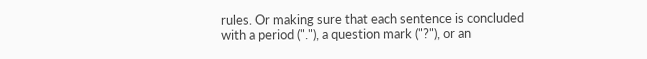rules. Or making sure that each sentence is concluded with a period ("."), a question mark ("?"), or an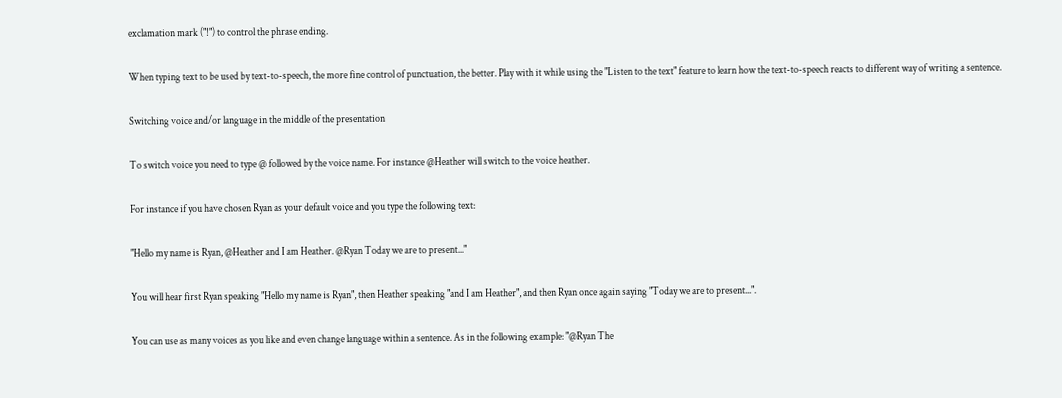exclamation mark ("!") to control the phrase ending.

When typing text to be used by text-to-speech, the more fine control of punctuation, the better. Play with it while using the "Listen to the text" feature to learn how the text-to-speech reacts to different way of writing a sentence.

Switching voice and/or language in the middle of the presentation

To switch voice you need to type @ followed by the voice name. For instance @Heather will switch to the voice heather.

For instance if you have chosen Ryan as your default voice and you type the following text:

"Hello my name is Ryan, @Heather and I am Heather. @Ryan Today we are to present..."

You will hear first Ryan speaking "Hello my name is Ryan", then Heather speaking "and I am Heather", and then Ryan once again saying "Today we are to present...".

You can use as many voices as you like and even change language within a sentence. As in the following example: "@Ryan The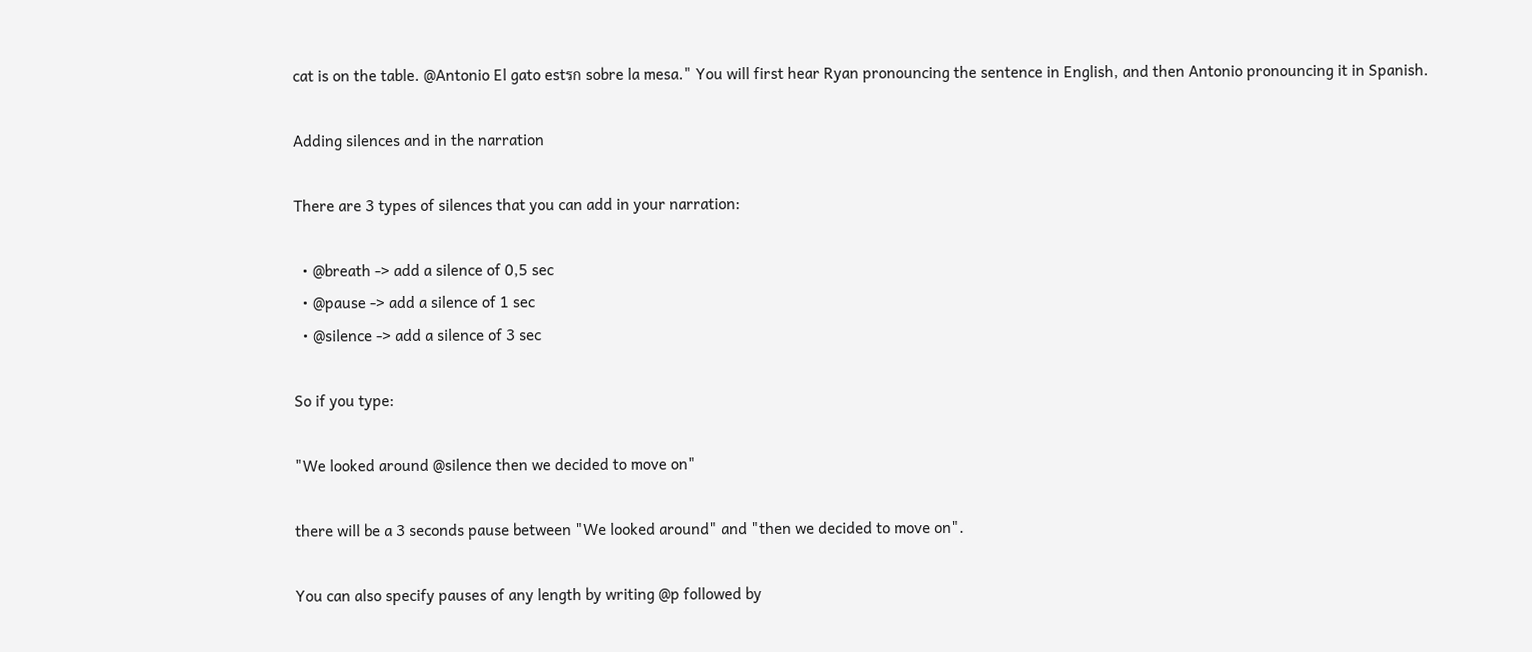cat is on the table. @Antonio El gato estรก sobre la mesa." You will first hear Ryan pronouncing the sentence in English, and then Antonio pronouncing it in Spanish.

Adding silences and in the narration

There are 3 types of silences that you can add in your narration:

  • @breath -> add a silence of 0,5 sec
  • @pause -> add a silence of 1 sec
  • @silence -> add a silence of 3 sec

So if you type:

"We looked around @silence then we decided to move on"

there will be a 3 seconds pause between "We looked around" and "then we decided to move on".

You can also specify pauses of any length by writing @p followed by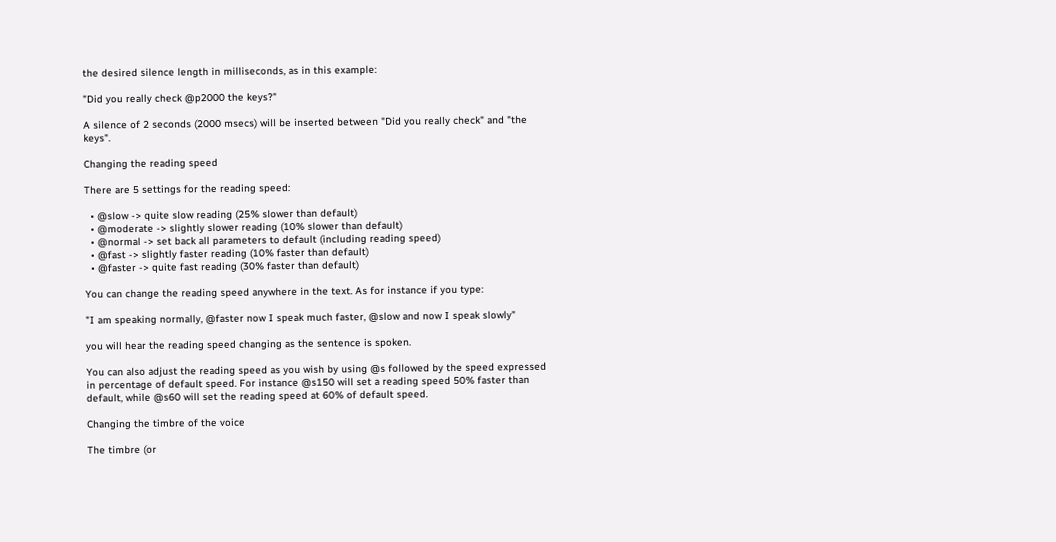the desired silence length in milliseconds, as in this example:

"Did you really check @p2000 the keys?"

A silence of 2 seconds (2000 msecs) will be inserted between "Did you really check" and "the keys".

Changing the reading speed

There are 5 settings for the reading speed:

  • @slow -> quite slow reading (25% slower than default)
  • @moderate -> slightly slower reading (10% slower than default)
  • @normal -> set back all parameters to default (including reading speed)
  • @fast -> slightly faster reading (10% faster than default)
  • @faster -> quite fast reading (30% faster than default)

You can change the reading speed anywhere in the text. As for instance if you type:

"I am speaking normally, @faster now I speak much faster, @slow and now I speak slowly"

you will hear the reading speed changing as the sentence is spoken.

You can also adjust the reading speed as you wish by using @s followed by the speed expressed in percentage of default speed. For instance @s150 will set a reading speed 50% faster than default, while @s60 will set the reading speed at 60% of default speed.

Changing the timbre of the voice

The timbre (or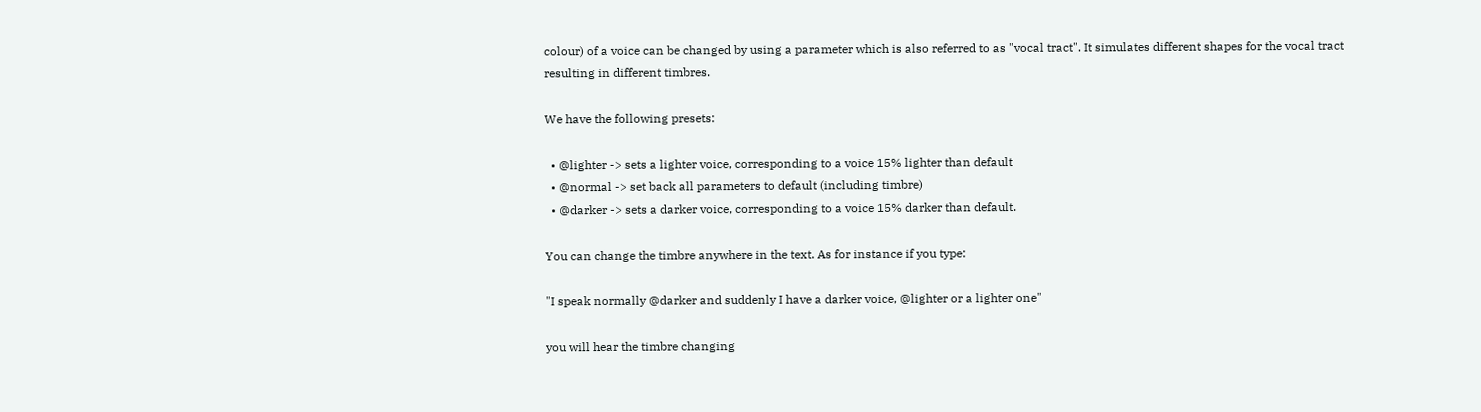colour) of a voice can be changed by using a parameter which is also referred to as "vocal tract". It simulates different shapes for the vocal tract resulting in different timbres.

We have the following presets:

  • @lighter -> sets a lighter voice, corresponding to a voice 15% lighter than default
  • @normal -> set back all parameters to default (including timbre)
  • @darker -> sets a darker voice, corresponding to a voice 15% darker than default.

You can change the timbre anywhere in the text. As for instance if you type:

"I speak normally @darker and suddenly I have a darker voice, @lighter or a lighter one"

you will hear the timbre changing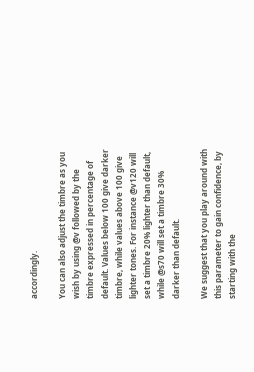accordingly.

You can also adjust the timbre as you wish by using @v followed by the timbre expressed in percentage of default. Values below 100 give darker timbre, while values above 100 give lighter tones. For instance @v120 will set a timbre 20% lighter than default, while @s70 will set a timbre 30% darker than default.

We suggest that you play around with this parameter to gain confidence, by starting with the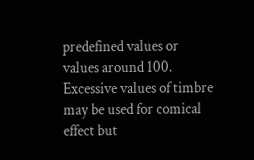predefined values or values around 100. Excessive values of timbre may be used for comical effect but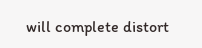will complete distort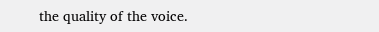the quality of the voice.